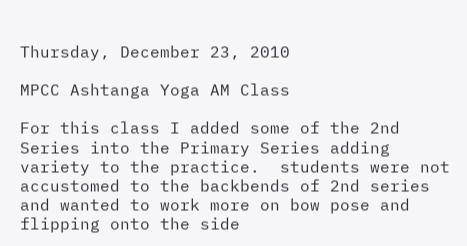Thursday, December 23, 2010

MPCC Ashtanga Yoga AM Class

For this class I added some of the 2nd Series into the Primary Series adding variety to the practice.  students were not accustomed to the backbends of 2nd series and wanted to work more on bow pose and flipping onto the side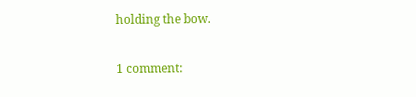holding the bow.

1 comment: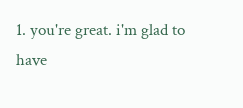1. you're great. i'm glad to have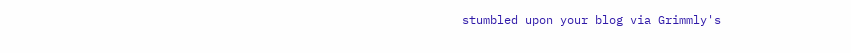stumbled upon your blog via Grimmly's